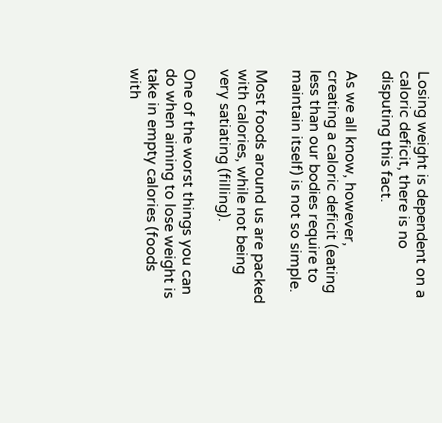Losing weight is dependent on a caloric deficit, there is no disputing this fact.

As we all know, however, creating a caloric deficit (eating less than our bodies require to maintain itself) is not so simple.

Most foods around us are packed with calories, while not being very satiating (filling).

One of the worst things you can do when aiming to lose weight is take in empty calories (foods with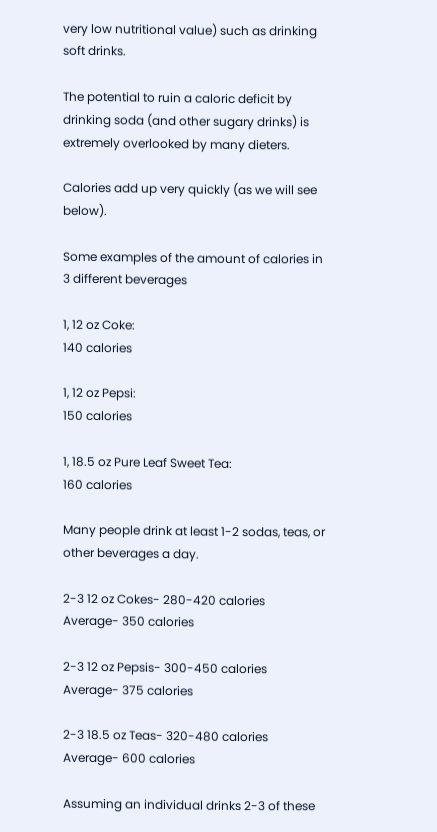very low nutritional value) such as drinking soft drinks.

The potential to ruin a caloric deficit by drinking soda (and other sugary drinks) is extremely overlooked by many dieters.

Calories add up very quickly (as we will see below).

Some examples of the amount of calories in 3 different beverages

1, 12 oz Coke:
140 calories

1, 12 oz Pepsi:
150 calories

1, 18.5 oz Pure Leaf Sweet Tea:
160 calories

Many people drink at least 1-2 sodas, teas, or other beverages a day.

2-3 12 oz Cokes- 280-420 calories
Average- 350 calories

2-3 12 oz Pepsis- 300-450 calories
Average- 375 calories

2-3 18.5 oz Teas- 320-480 calories
Average- 600 calories

Assuming an individual drinks 2-3 of these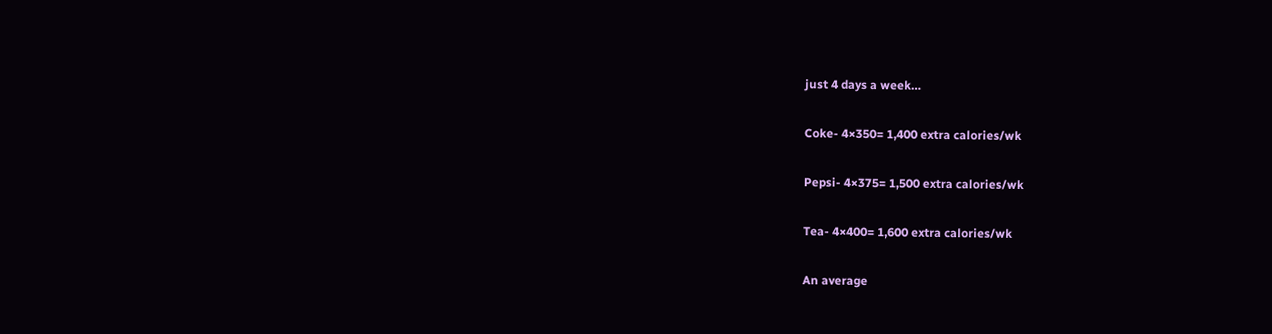just 4 days a week…

Coke- 4×350= 1,400 extra calories/wk

Pepsi- 4×375= 1,500 extra calories/wk

Tea- 4×400= 1,600 extra calories/wk

An average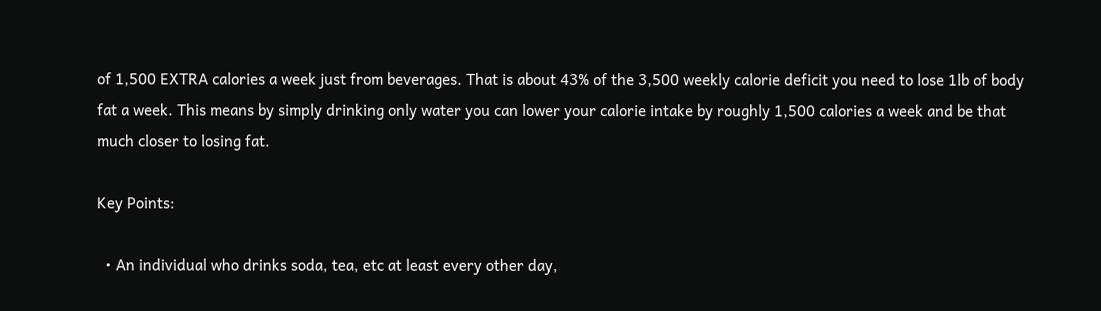of 1,500 EXTRA calories a week just from beverages. That is about 43% of the 3,500 weekly calorie deficit you need to lose 1lb of body fat a week. This means by simply drinking only water you can lower your calorie intake by roughly 1,500 calories a week and be that much closer to losing fat.

Key Points:

  • An individual who drinks soda, tea, etc at least every other day,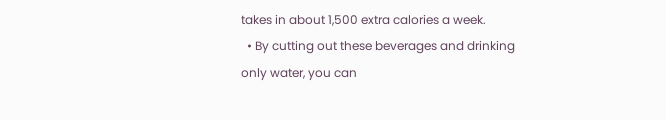takes in about 1,500 extra calories a week.
  • By cutting out these beverages and drinking only water, you can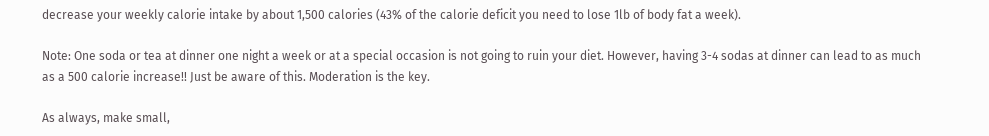decrease your weekly calorie intake by about 1,500 calories (43% of the calorie deficit you need to lose 1lb of body fat a week).

Note: One soda or tea at dinner one night a week or at a special occasion is not going to ruin your diet. However, having 3-4 sodas at dinner can lead to as much as a 500 calorie increase!! Just be aware of this. Moderation is the key.

As always, make small,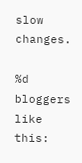slow changes.

%d bloggers like this: